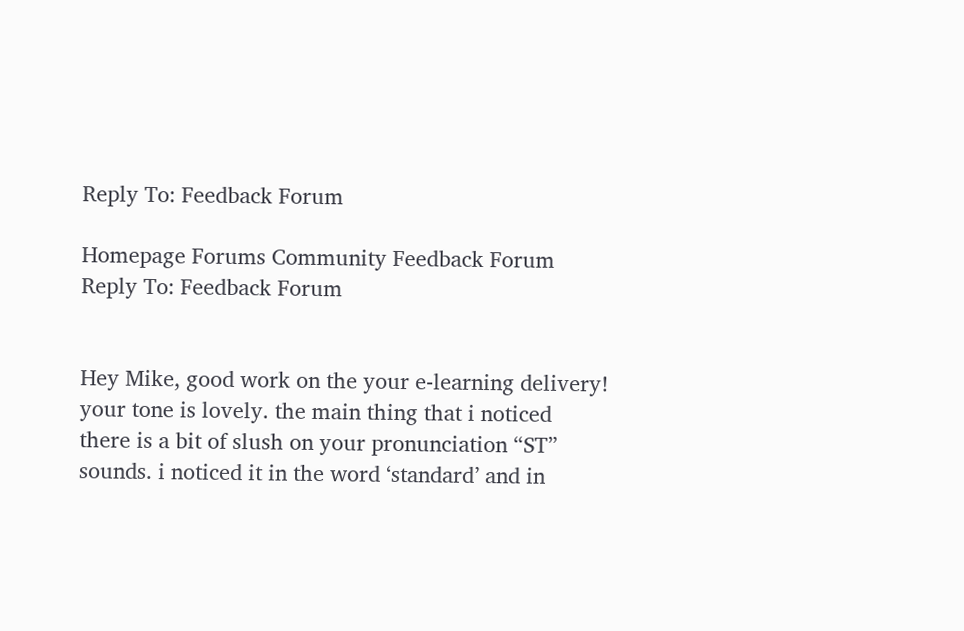Reply To: Feedback Forum

Homepage Forums Community Feedback Forum Reply To: Feedback Forum


Hey Mike, good work on the your e-learning delivery! your tone is lovely. the main thing that i noticed there is a bit of slush on your pronunciation “ST” sounds. i noticed it in the word ‘standard’ and in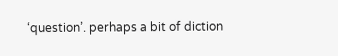‘question’. perhaps a bit of diction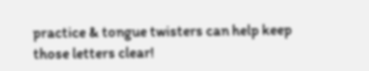practice & tongue twisters can help keep those letters clear!